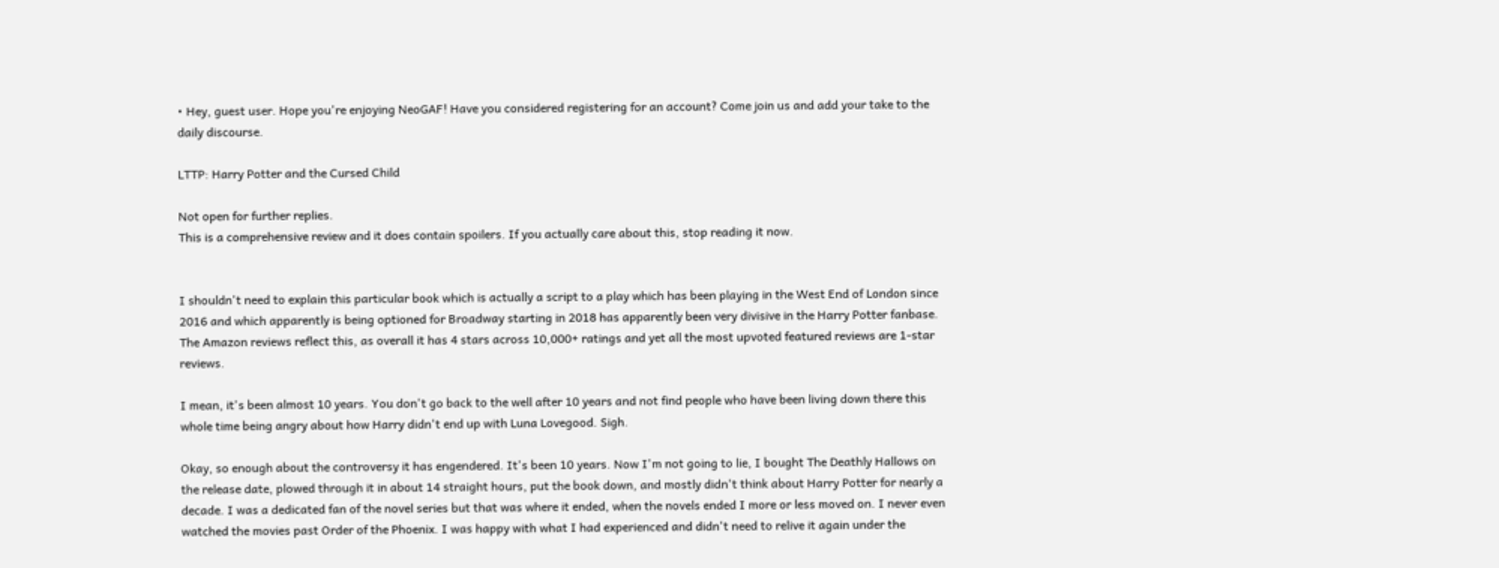• Hey, guest user. Hope you're enjoying NeoGAF! Have you considered registering for an account? Come join us and add your take to the daily discourse.

LTTP: Harry Potter and the Cursed Child

Not open for further replies.
This is a comprehensive review and it does contain spoilers. If you actually care about this, stop reading it now.


I shouldn't need to explain this particular book which is actually a script to a play which has been playing in the West End of London since 2016 and which apparently is being optioned for Broadway starting in 2018 has apparently been very divisive in the Harry Potter fanbase. The Amazon reviews reflect this, as overall it has 4 stars across 10,000+ ratings and yet all the most upvoted featured reviews are 1-star reviews.

I mean, it's been almost 10 years. You don't go back to the well after 10 years and not find people who have been living down there this whole time being angry about how Harry didn't end up with Luna Lovegood. Sigh.

Okay, so enough about the controversy it has engendered. It's been 10 years. Now I'm not going to lie, I bought The Deathly Hallows on the release date, plowed through it in about 14 straight hours, put the book down, and mostly didn't think about Harry Potter for nearly a decade. I was a dedicated fan of the novel series but that was where it ended, when the novels ended I more or less moved on. I never even watched the movies past Order of the Phoenix. I was happy with what I had experienced and didn't need to relive it again under the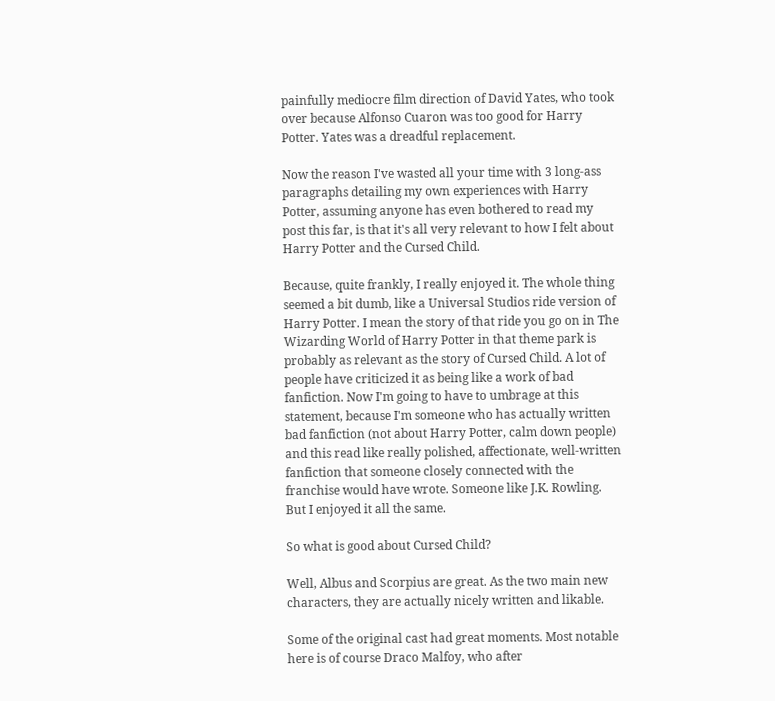painfully mediocre film direction of David Yates, who took over because Alfonso Cuaron was too good for Harry Potter. Yates was a dreadful replacement.

Now the reason I've wasted all your time with 3 long-ass paragraphs detailing my own experiences with Harry Potter, assuming anyone has even bothered to read my post this far, is that it's all very relevant to how I felt about Harry Potter and the Cursed Child.

Because, quite frankly, I really enjoyed it. The whole thing seemed a bit dumb, like a Universal Studios ride version of Harry Potter. I mean the story of that ride you go on in The Wizarding World of Harry Potter in that theme park is probably as relevant as the story of Cursed Child. A lot of people have criticized it as being like a work of bad fanfiction. Now I'm going to have to umbrage at this statement, because I'm someone who has actually written bad fanfiction (not about Harry Potter, calm down people) and this read like really polished, affectionate, well-written fanfiction that someone closely connected with the franchise would have wrote. Someone like J.K. Rowling. But I enjoyed it all the same.

So what is good about Cursed Child?

Well, Albus and Scorpius are great. As the two main new characters, they are actually nicely written and likable.

Some of the original cast had great moments. Most notable here is of course Draco Malfoy, who after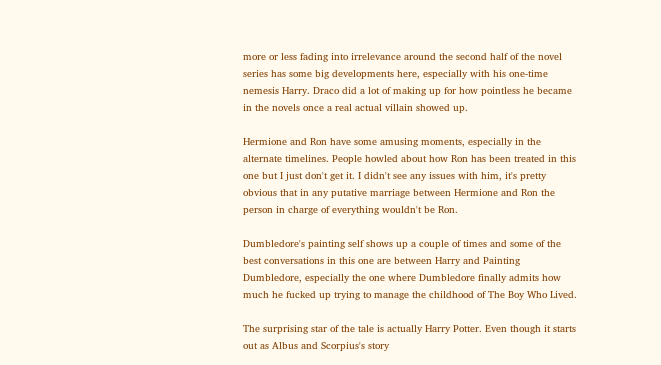more or less fading into irrelevance around the second half of the novel series has some big developments here, especially with his one-time nemesis Harry. Draco did a lot of making up for how pointless he became in the novels once a real actual villain showed up.

Hermione and Ron have some amusing moments, especially in the alternate timelines. People howled about how Ron has been treated in this one but I just don't get it. I didn't see any issues with him, it's pretty obvious that in any putative marriage between Hermione and Ron the person in charge of everything wouldn't be Ron.

Dumbledore's painting self shows up a couple of times and some of the best conversations in this one are between Harry and Painting Dumbledore, especially the one where Dumbledore finally admits how much he fucked up trying to manage the childhood of The Boy Who Lived.

The surprising star of the tale is actually Harry Potter. Even though it starts out as Albus and Scorpius's story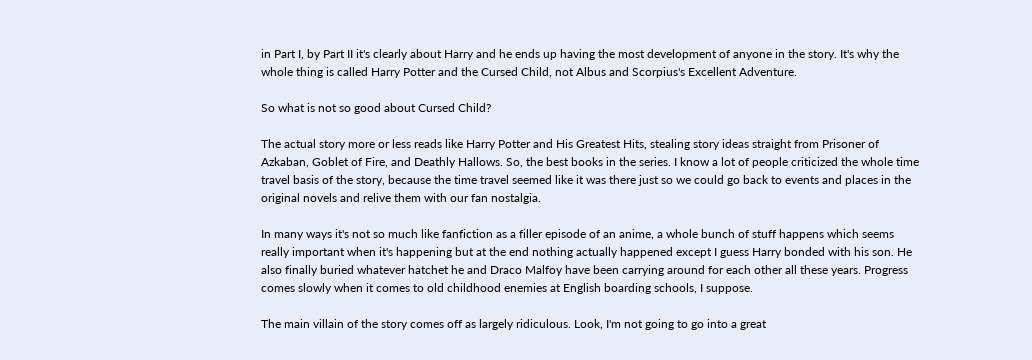in Part I, by Part II it's clearly about Harry and he ends up having the most development of anyone in the story. It's why the whole thing is called Harry Potter and the Cursed Child, not Albus and Scorpius's Excellent Adventure.

So what is not so good about Cursed Child?

The actual story more or less reads like Harry Potter and His Greatest Hits, stealing story ideas straight from Prisoner of Azkaban, Goblet of Fire, and Deathly Hallows. So, the best books in the series. I know a lot of people criticized the whole time travel basis of the story, because the time travel seemed like it was there just so we could go back to events and places in the original novels and relive them with our fan nostalgia.

In many ways it's not so much like fanfiction as a filler episode of an anime, a whole bunch of stuff happens which seems really important when it's happening but at the end nothing actually happened except I guess Harry bonded with his son. He also finally buried whatever hatchet he and Draco Malfoy have been carrying around for each other all these years. Progress comes slowly when it comes to old childhood enemies at English boarding schools, I suppose.

The main villain of the story comes off as largely ridiculous. Look, I'm not going to go into a great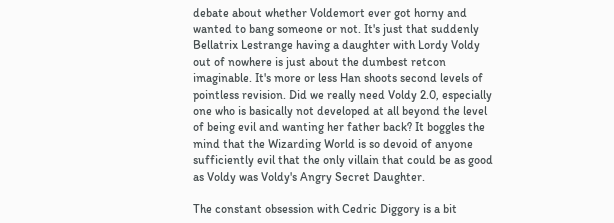debate about whether Voldemort ever got horny and wanted to bang someone or not. It's just that suddenly Bellatrix Lestrange having a daughter with Lordy Voldy out of nowhere is just about the dumbest retcon imaginable. It's more or less Han shoots second levels of pointless revision. Did we really need Voldy 2.0, especially one who is basically not developed at all beyond the level of being evil and wanting her father back? It boggles the mind that the Wizarding World is so devoid of anyone sufficiently evil that the only villain that could be as good as Voldy was Voldy's Angry Secret Daughter.

The constant obsession with Cedric Diggory is a bit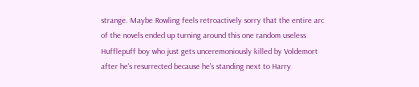strange. Maybe Rowling feels retroactively sorry that the entire arc of the novels ended up turning around this one random useless Hufflepuff boy who just gets unceremoniously killed by Voldemort after he's resurrected because he's standing next to Harry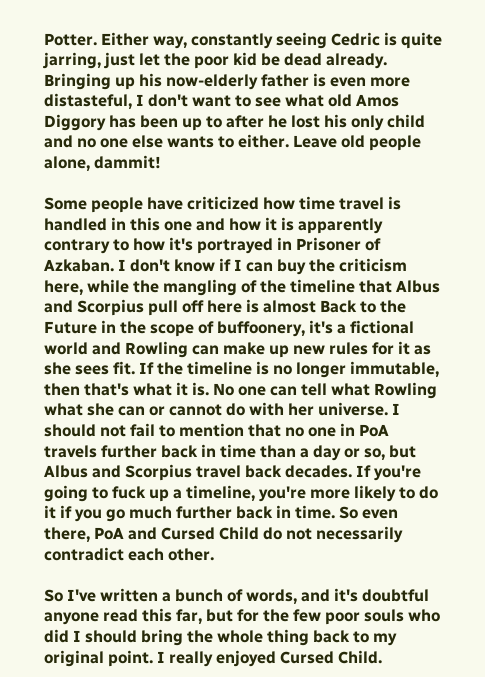Potter. Either way, constantly seeing Cedric is quite jarring, just let the poor kid be dead already. Bringing up his now-elderly father is even more distasteful, I don't want to see what old Amos Diggory has been up to after he lost his only child and no one else wants to either. Leave old people alone, dammit!

Some people have criticized how time travel is handled in this one and how it is apparently contrary to how it's portrayed in Prisoner of Azkaban. I don't know if I can buy the criticism here, while the mangling of the timeline that Albus and Scorpius pull off here is almost Back to the Future in the scope of buffoonery, it's a fictional world and Rowling can make up new rules for it as she sees fit. If the timeline is no longer immutable, then that's what it is. No one can tell what Rowling what she can or cannot do with her universe. I should not fail to mention that no one in PoA travels further back in time than a day or so, but Albus and Scorpius travel back decades. If you're going to fuck up a timeline, you're more likely to do it if you go much further back in time. So even there, PoA and Cursed Child do not necessarily contradict each other.

So I've written a bunch of words, and it's doubtful anyone read this far, but for the few poor souls who did I should bring the whole thing back to my original point. I really enjoyed Cursed Child.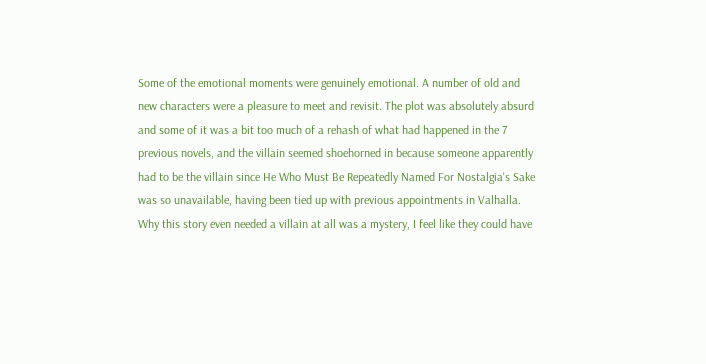Some of the emotional moments were genuinely emotional. A number of old and new characters were a pleasure to meet and revisit. The plot was absolutely absurd and some of it was a bit too much of a rehash of what had happened in the 7 previous novels, and the villain seemed shoehorned in because someone apparently had to be the villain since He Who Must Be Repeatedly Named For Nostalgia's Sake was so unavailable, having been tied up with previous appointments in Valhalla. Why this story even needed a villain at all was a mystery, I feel like they could have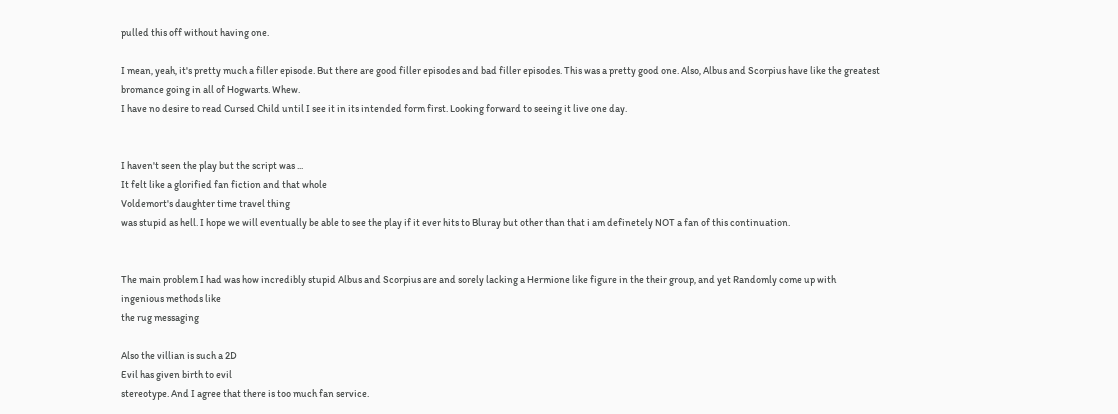pulled this off without having one.

I mean, yeah, it's pretty much a filler episode. But there are good filler episodes and bad filler episodes. This was a pretty good one. Also, Albus and Scorpius have like the greatest bromance going in all of Hogwarts. Whew.
I have no desire to read Cursed Child until I see it in its intended form first. Looking forward to seeing it live one day.


I haven't seen the play but the script was ...
It felt like a glorified fan fiction and that whole
Voldemort's daughter time travel thing
was stupid as hell. I hope we will eventually be able to see the play if it ever hits to Bluray but other than that i am definetely NOT a fan of this continuation.


The main problem I had was how incredibly stupid Albus and Scorpius are and sorely lacking a Hermione like figure in the their group, and yet Randomly come up with ingenious methods like
the rug messaging

Also the villian is such a 2D
Evil has given birth to evil
stereotype. And I agree that there is too much fan service.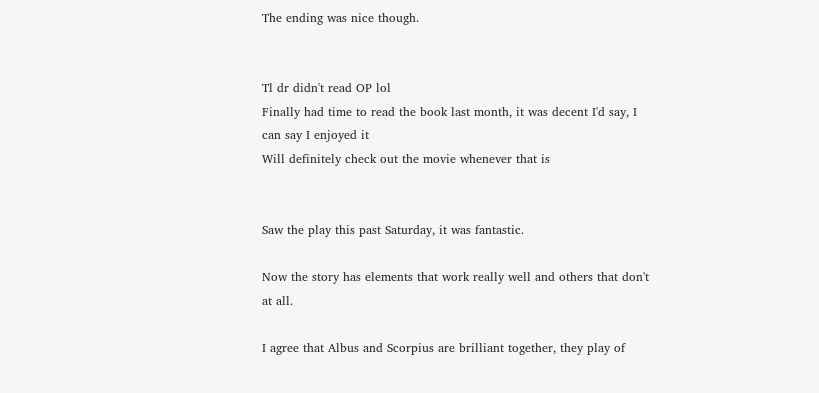The ending was nice though.


Tl dr didn't read OP lol
Finally had time to read the book last month, it was decent I'd say, I can say I enjoyed it
Will definitely check out the movie whenever that is


Saw the play this past Saturday, it was fantastic.

Now the story has elements that work really well and others that don't at all.

I agree that Albus and Scorpius are brilliant together, they play of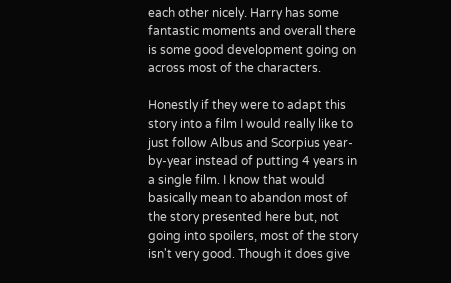each other nicely. Harry has some fantastic moments and overall there is some good development going on across most of the characters.

Honestly if they were to adapt this story into a film I would really like to just follow Albus and Scorpius year-by-year instead of putting 4 years in a single film. I know that would basically mean to abandon most of the story presented here but, not going into spoilers, most of the story isn't very good. Though it does give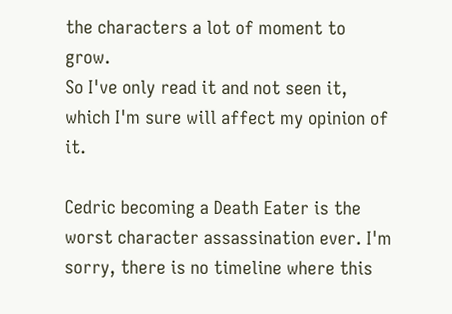the characters a lot of moment to grow.
So I've only read it and not seen it, which I'm sure will affect my opinion of it.

Cedric becoming a Death Eater is the worst character assassination ever. I'm sorry, there is no timeline where this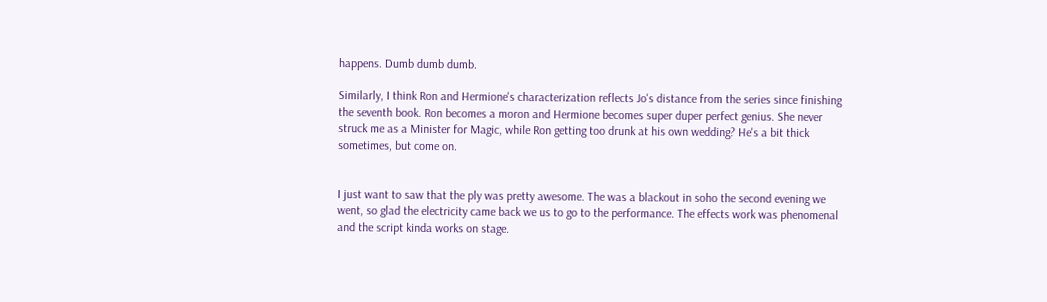happens. Dumb dumb dumb.

Similarly, I think Ron and Hermione's characterization reflects Jo's distance from the series since finishing the seventh book. Ron becomes a moron and Hermione becomes super duper perfect genius. She never struck me as a Minister for Magic, while Ron getting too drunk at his own wedding? He's a bit thick sometimes, but come on.


I just want to saw that the ply was pretty awesome. The was a blackout in soho the second evening we went, so glad the electricity came back we us to go to the performance. The effects work was phenomenal and the script kinda works on stage.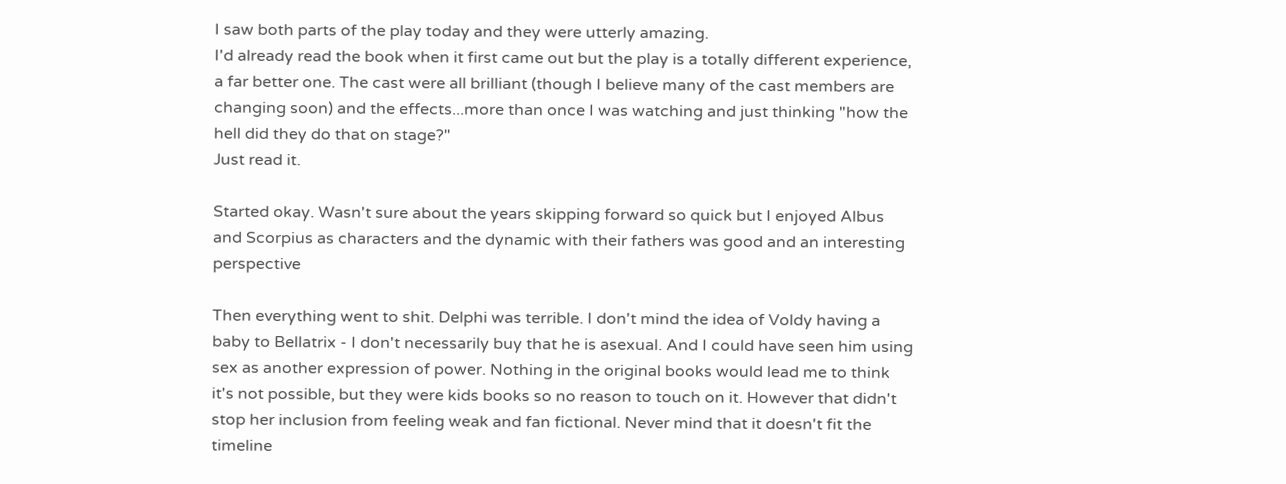I saw both parts of the play today and they were utterly amazing.
I'd already read the book when it first came out but the play is a totally different experience, a far better one. The cast were all brilliant (though I believe many of the cast members are changing soon) and the effects...more than once I was watching and just thinking "how the hell did they do that on stage?"
Just read it.

Started okay. Wasn't sure about the years skipping forward so quick but I enjoyed Albus and Scorpius as characters and the dynamic with their fathers was good and an interesting perspective

Then everything went to shit. Delphi was terrible. I don't mind the idea of Voldy having a baby to Bellatrix - I don't necessarily buy that he is asexual. And I could have seen him using sex as another expression of power. Nothing in the original books would lead me to think it's not possible, but they were kids books so no reason to touch on it. However that didn't stop her inclusion from feeling weak and fan fictional. Never mind that it doesn't fit the timeline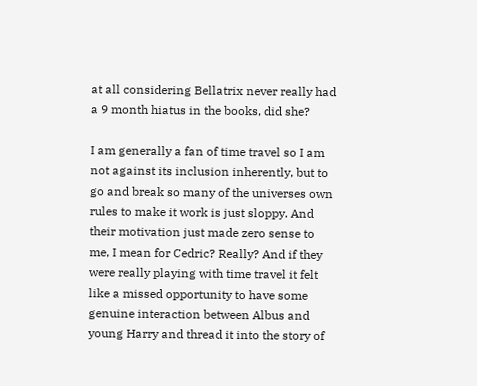at all considering Bellatrix never really had a 9 month hiatus in the books, did she?

I am generally a fan of time travel so I am not against its inclusion inherently, but to go and break so many of the universes own rules to make it work is just sloppy. And their motivation just made zero sense to me, I mean for Cedric? Really? And if they were really playing with time travel it felt like a missed opportunity to have some genuine interaction between Albus and young Harry and thread it into the story of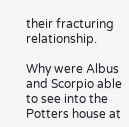their fracturing relationship.

Why were Albus and Scorpio able to see into the Potters house at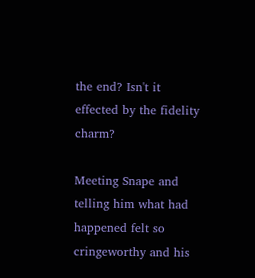the end? Isn't it effected by the fidelity charm?

Meeting Snape and telling him what had happened felt so cringeworthy and his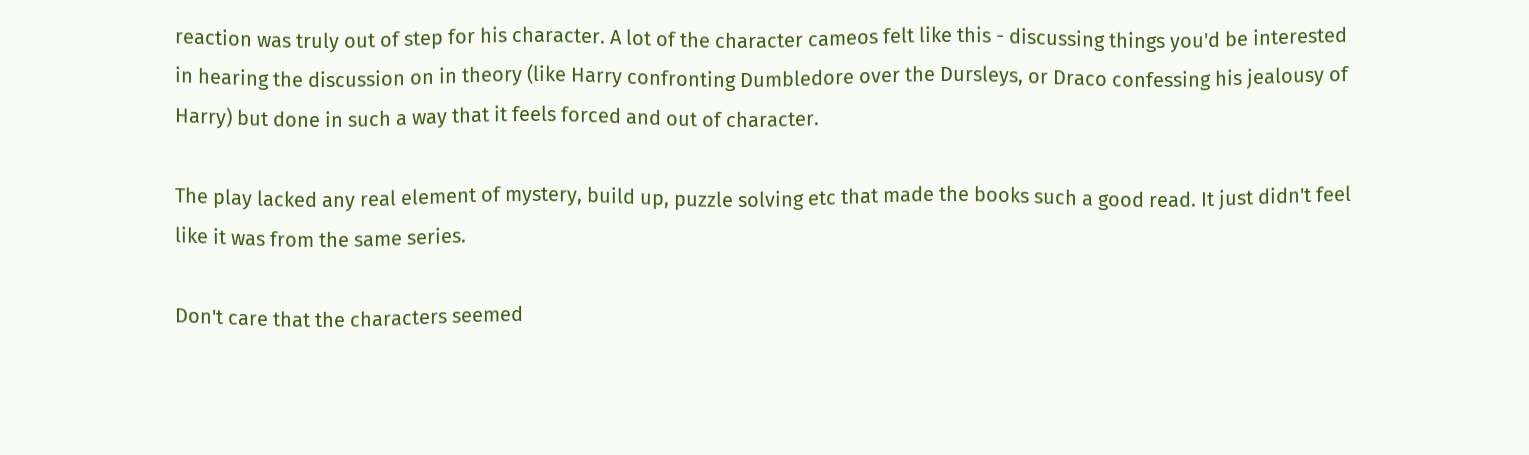reaction was truly out of step for his character. A lot of the character cameos felt like this - discussing things you'd be interested in hearing the discussion on in theory (like Harry confronting Dumbledore over the Dursleys, or Draco confessing his jealousy of Harry) but done in such a way that it feels forced and out of character.

The play lacked any real element of mystery, build up, puzzle solving etc that made the books such a good read. It just didn't feel like it was from the same series.

Don't care that the characters seemed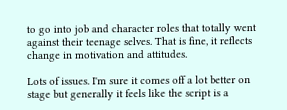to go into job and character roles that totally went against their teenage selves. That is fine, it reflects change in motivation and attitudes.

Lots of issues. I'm sure it comes off a lot better on stage but generally it feels like the script is a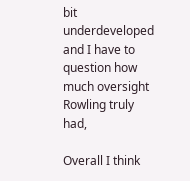bit underdeveloped and I have to question how much oversight Rowling truly had,

Overall I think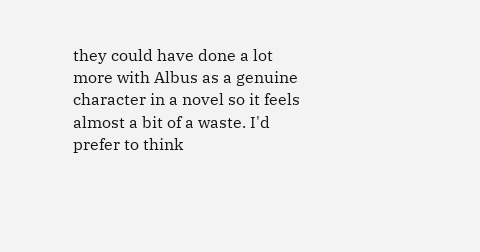they could have done a lot more with Albus as a genuine character in a novel so it feels almost a bit of a waste. I'd prefer to think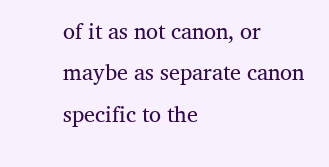of it as not canon, or maybe as separate canon specific to the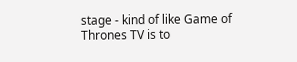stage - kind of like Game of Thrones TV is to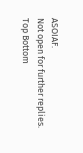ASOIAF.
Not open for further replies.
Top Bottom